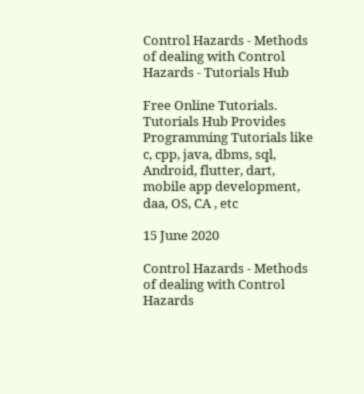Control Hazards - Methods of dealing with Control Hazards - Tutorials Hub

Free Online Tutorials. Tutorials Hub Provides Programming Tutorials like c, cpp, java, dbms, sql, Android, flutter, dart, mobile app development, daa, OS, CA , etc

15 June 2020

Control Hazards - Methods of dealing with Control Hazards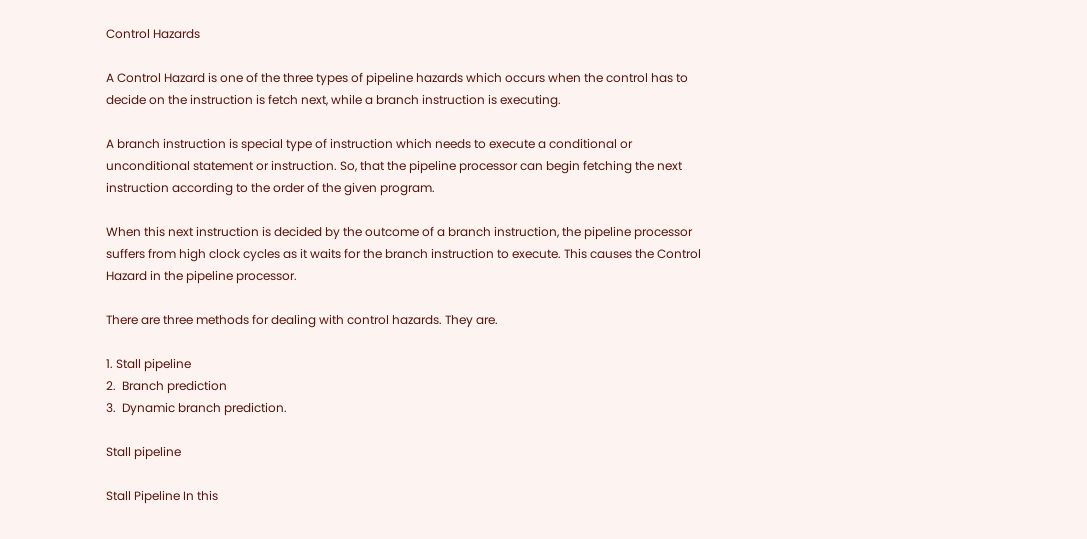Control Hazards

A Control Hazard is one of the three types of pipeline hazards which occurs when the control has to decide on the instruction is fetch next, while a branch instruction is executing.

A branch instruction is special type of instruction which needs to execute a conditional or unconditional statement or instruction. So, that the pipeline processor can begin fetching the next instruction according to the order of the given program.

When this next instruction is decided by the outcome of a branch instruction, the pipeline processor suffers from high clock cycles as it waits for the branch instruction to execute. This causes the Control Hazard in the pipeline processor.

There are three methods for dealing with control hazards. They are.

1. Stall pipeline
2.  Branch prediction
3.  Dynamic branch prediction.

Stall pipeline

Stall Pipeline In this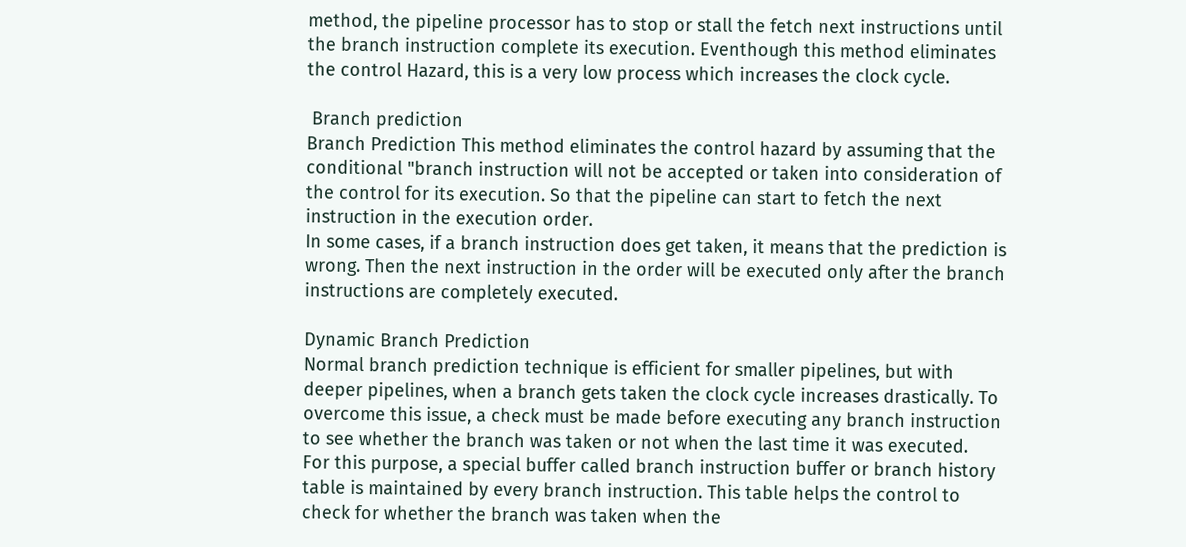method, the pipeline processor has to stop or stall the fetch next instructions until the branch instruction complete its execution. Eventhough this method eliminates the control Hazard, this is a very low process which increases the clock cycle.

 Branch prediction
Branch Prediction This method eliminates the control hazard by assuming that the conditional "branch instruction will not be accepted or taken into consideration of the control for its execution. So that the pipeline can start to fetch the next instruction in the execution order.
In some cases, if a branch instruction does get taken, it means that the prediction is wrong. Then the next instruction in the order will be executed only after the branch instructions are completely executed.

Dynamic Branch Prediction
Normal branch prediction technique is efficient for smaller pipelines, but with deeper pipelines, when a branch gets taken the clock cycle increases drastically. To overcome this issue, a check must be made before executing any branch instruction to see whether the branch was taken or not when the last time it was executed.
For this purpose, a special buffer called branch instruction buffer or branch history table is maintained by every branch instruction. This table helps the control to check for whether the branch was taken when the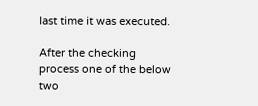last time it was executed.

After the checking process one of the below two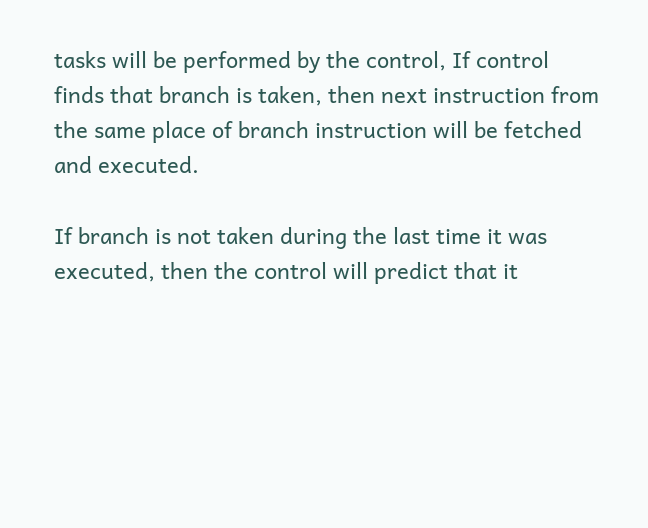tasks will be performed by the control, If control finds that branch is taken, then next instruction from the same place of branch instruction will be fetched and executed.

If branch is not taken during the last time it was executed, then the control will predict that it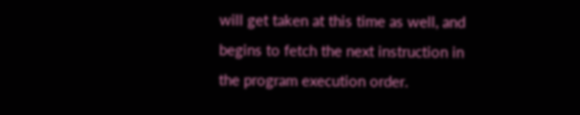will get taken at this time as well, and begins to fetch the next instruction in the program execution order.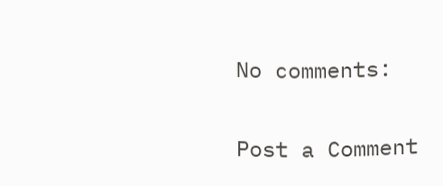No comments:

Post a Comment